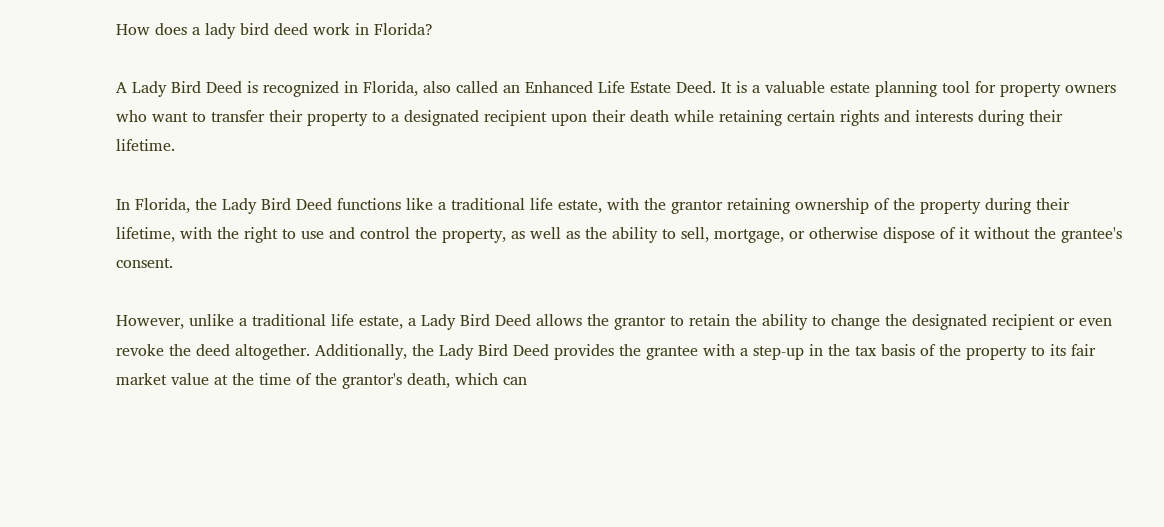How does a lady bird deed work in Florida?

A Lady Bird Deed is recognized in Florida, also called an Enhanced Life Estate Deed. It is a valuable estate planning tool for property owners who want to transfer their property to a designated recipient upon their death while retaining certain rights and interests during their lifetime.

In Florida, the Lady Bird Deed functions like a traditional life estate, with the grantor retaining ownership of the property during their lifetime, with the right to use and control the property, as well as the ability to sell, mortgage, or otherwise dispose of it without the grantee's consent.

However, unlike a traditional life estate, a Lady Bird Deed allows the grantor to retain the ability to change the designated recipient or even revoke the deed altogether. Additionally, the Lady Bird Deed provides the grantee with a step-up in the tax basis of the property to its fair market value at the time of the grantor's death, which can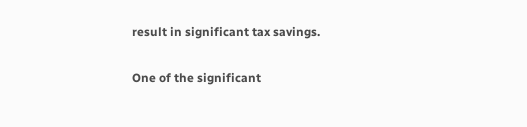result in significant tax savings.

One of the significant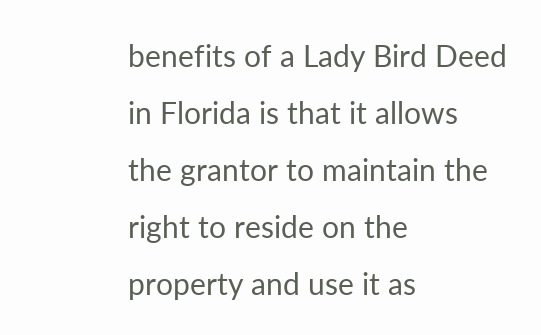benefits of a Lady Bird Deed in Florida is that it allows the grantor to maintain the right to reside on the property and use it as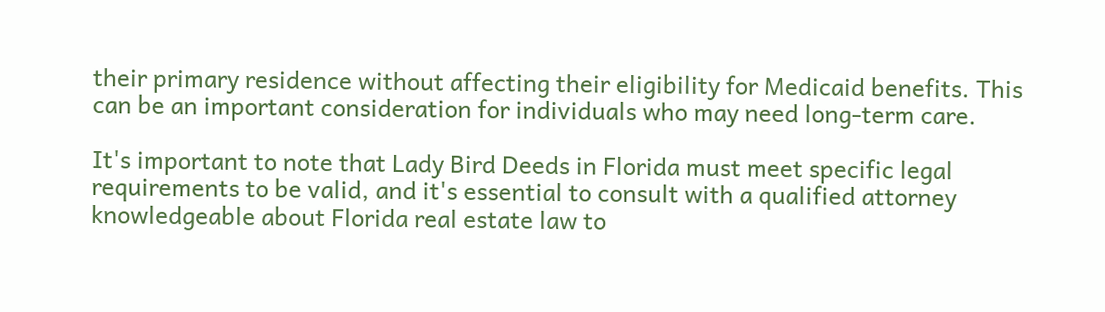their primary residence without affecting their eligibility for Medicaid benefits. This can be an important consideration for individuals who may need long-term care.

It's important to note that Lady Bird Deeds in Florida must meet specific legal requirements to be valid, and it's essential to consult with a qualified attorney knowledgeable about Florida real estate law to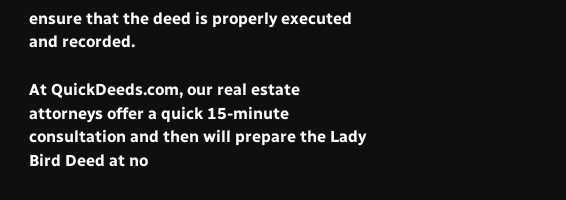ensure that the deed is properly executed and recorded.

At QuickDeeds.com, our real estate attorneys offer a quick 15-minute consultation and then will prepare the Lady Bird Deed at no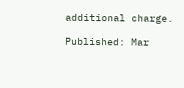additional charge.

Published: Mar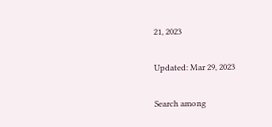21, 2023

Updated: Mar 29, 2023

Search among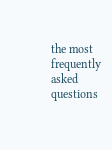the most frequently asked questions